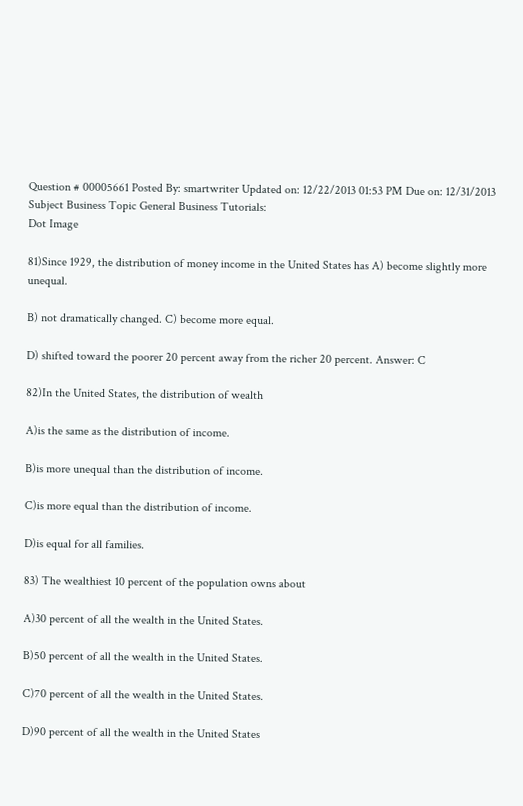Question # 00005661 Posted By: smartwriter Updated on: 12/22/2013 01:53 PM Due on: 12/31/2013
Subject Business Topic General Business Tutorials:
Dot Image

81)Since 1929, the distribution of money income in the United States has A) become slightly more unequal.

B) not dramatically changed. C) become more equal.

D) shifted toward the poorer 20 percent away from the richer 20 percent. Answer: C

82)In the United States, the distribution of wealth

A)is the same as the distribution of income.

B)is more unequal than the distribution of income.

C)is more equal than the distribution of income.

D)is equal for all families.

83) The wealthiest 10 percent of the population owns about

A)30 percent of all the wealth in the United States.

B)50 percent of all the wealth in the United States.

C)70 percent of all the wealth in the United States.

D)90 percent of all the wealth in the United States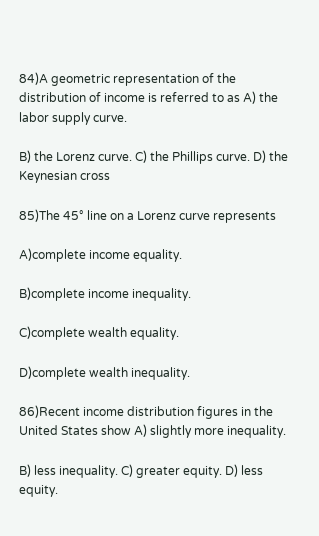84)A geometric representation of the distribution of income is referred to as A) the labor supply curve.

B) the Lorenz curve. C) the Phillips curve. D) the Keynesian cross

85)The 45° line on a Lorenz curve represents

A)complete income equality.

B)complete income inequality.

C)complete wealth equality.

D)complete wealth inequality.

86)Recent income distribution figures in the United States show A) slightly more inequality.

B) less inequality. C) greater equity. D) less equity.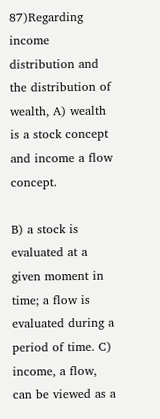87)Regarding income distribution and the distribution of wealth, A) wealth is a stock concept and income a flow concept.

B) a stock is evaluated at a given moment in time; a flow is evaluated during a period of time. C) income, a flow, can be viewed as a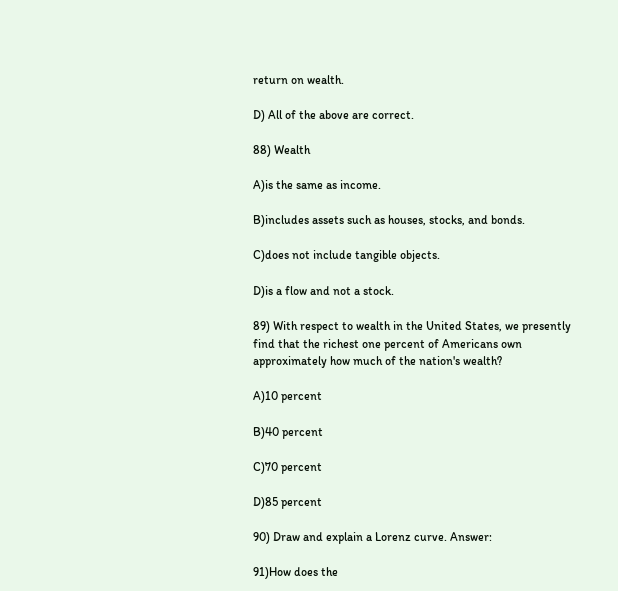return on wealth.

D) All of the above are correct.

88) Wealth

A)is the same as income.

B)includes assets such as houses, stocks, and bonds.

C)does not include tangible objects.

D)is a flow and not a stock.

89) With respect to wealth in the United States, we presently find that the richest one percent of Americans own approximately how much of the nation's wealth?

A)10 percent

B)40 percent

C)70 percent

D)85 percent

90) Draw and explain a Lorenz curve. Answer:

91)How does the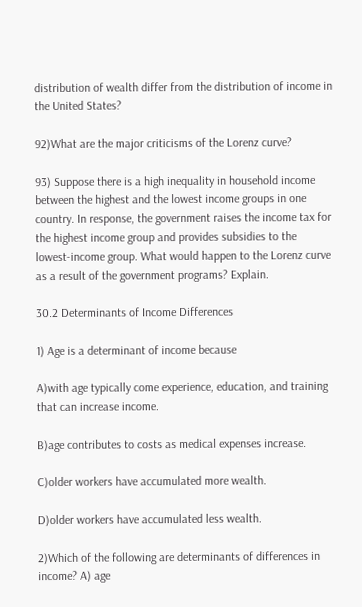distribution of wealth differ from the distribution of income in the United States?

92)What are the major criticisms of the Lorenz curve?

93) Suppose there is a high inequality in household income between the highest and the lowest income groups in one country. In response, the government raises the income tax for the highest income group and provides subsidies to the lowest-income group. What would happen to the Lorenz curve as a result of the government programs? Explain.

30.2 Determinants of Income Differences

1) Age is a determinant of income because

A)with age typically come experience, education, and training that can increase income.

B)age contributes to costs as medical expenses increase.

C)older workers have accumulated more wealth.

D)older workers have accumulated less wealth.

2)Which of the following are determinants of differences in income? A) age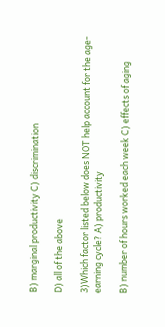B) marginal productivity C) discrimination

D) all of the above

3)Which factor listed below does NOT help account for the age-earning cycle? A) productivity

B) number of hours worked each week C) effects of aging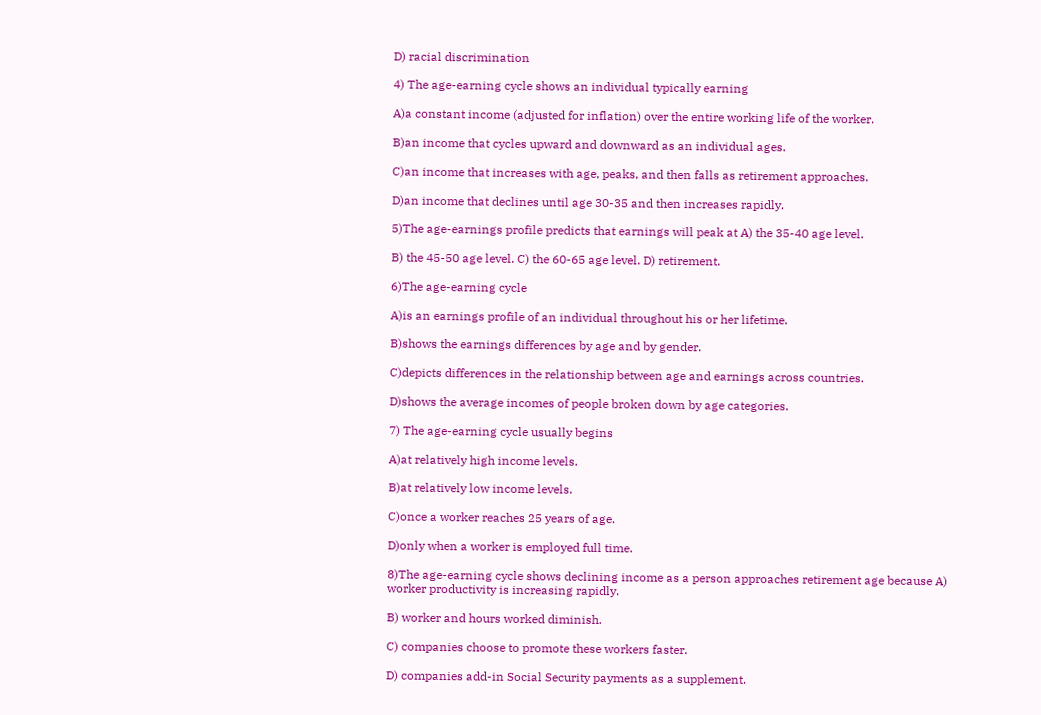D) racial discrimination

4) The age-earning cycle shows an individual typically earning

A)a constant income (adjusted for inflation) over the entire working life of the worker.

B)an income that cycles upward and downward as an individual ages.

C)an income that increases with age, peaks, and then falls as retirement approaches.

D)an income that declines until age 30-35 and then increases rapidly.

5)The age-earnings profile predicts that earnings will peak at A) the 35-40 age level.

B) the 45-50 age level. C) the 60-65 age level. D) retirement.

6)The age-earning cycle

A)is an earnings profile of an individual throughout his or her lifetime.

B)shows the earnings differences by age and by gender.

C)depicts differences in the relationship between age and earnings across countries.

D)shows the average incomes of people broken down by age categories.

7) The age-earning cycle usually begins

A)at relatively high income levels.

B)at relatively low income levels.

C)once a worker reaches 25 years of age.

D)only when a worker is employed full time.

8)The age-earning cycle shows declining income as a person approaches retirement age because A) worker productivity is increasing rapidly.

B) worker and hours worked diminish.

C) companies choose to promote these workers faster.

D) companies add-in Social Security payments as a supplement.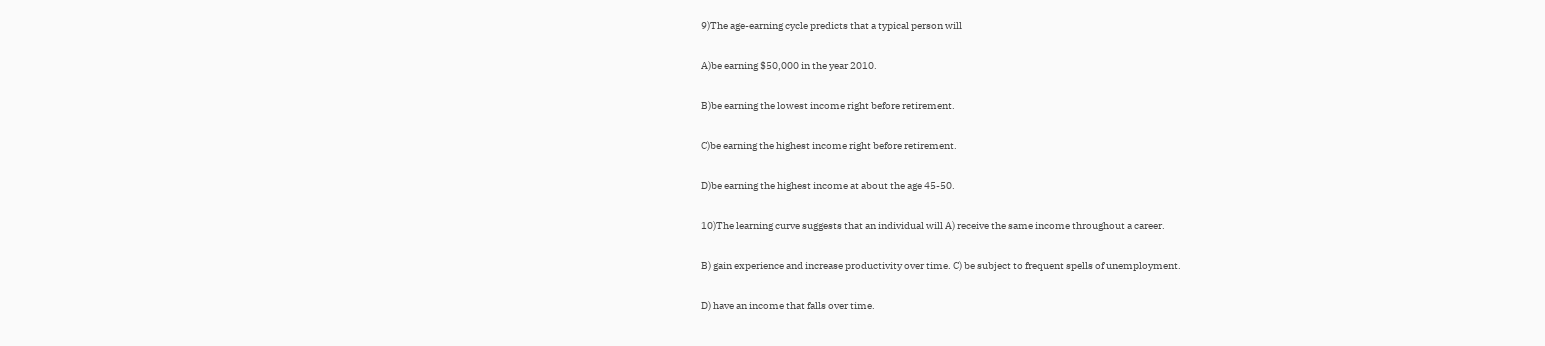9)The age-earning cycle predicts that a typical person will

A)be earning $50,000 in the year 2010.

B)be earning the lowest income right before retirement.

C)be earning the highest income right before retirement.

D)be earning the highest income at about the age 45-50.

10)The learning curve suggests that an individual will A) receive the same income throughout a career.

B) gain experience and increase productivity over time. C) be subject to frequent spells of unemployment.

D) have an income that falls over time.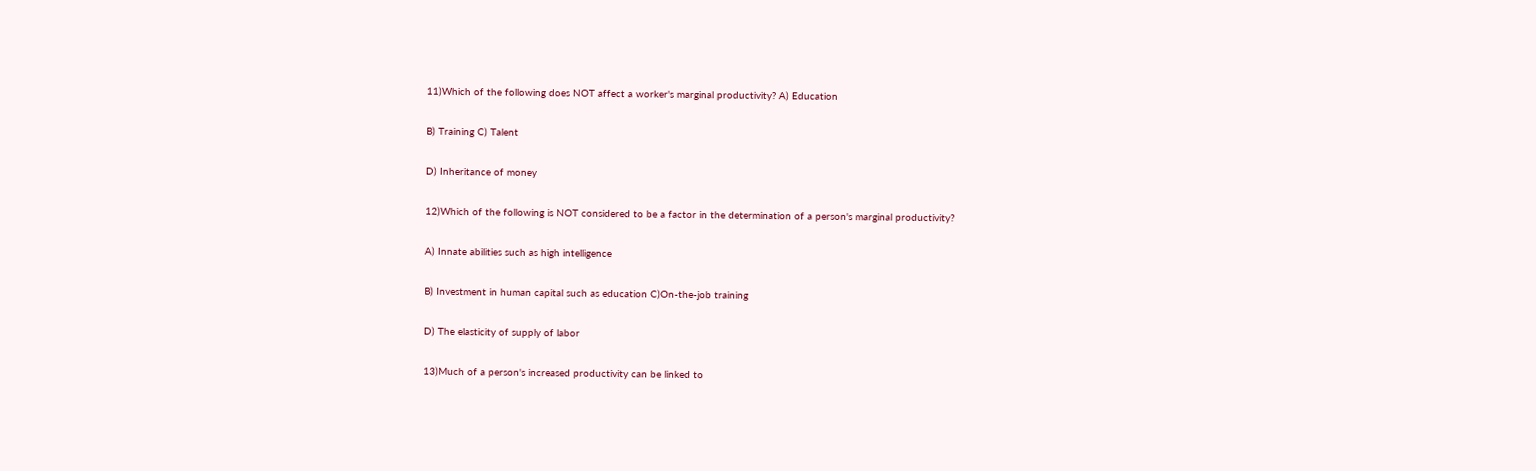11)Which of the following does NOT affect a worker's marginal productivity? A) Education

B) Training C) Talent

D) Inheritance of money

12)Which of the following is NOT considered to be a factor in the determination of a person's marginal productivity?

A) Innate abilities such as high intelligence

B) Investment in human capital such as education C)On-the-job training

D) The elasticity of supply of labor

13)Much of a person's increased productivity can be linked to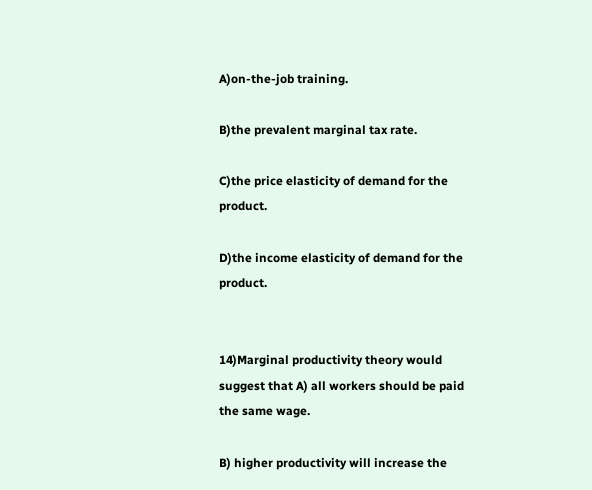A)on-the-job training.

B)the prevalent marginal tax rate.

C)the price elasticity of demand for the product.

D)the income elasticity of demand for the product.


14)Marginal productivity theory would suggest that A) all workers should be paid the same wage.

B) higher productivity will increase the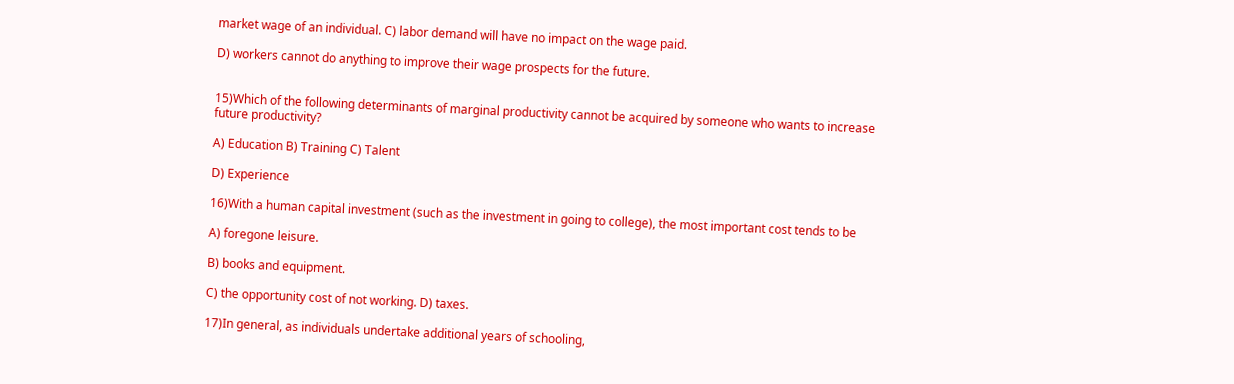market wage of an individual. C) labor demand will have no impact on the wage paid.

D) workers cannot do anything to improve their wage prospects for the future.


15)Which of the following determinants of marginal productivity cannot be acquired by someone who wants to increase future productivity?

A) Education B) Training C) Talent

D) Experience

16)With a human capital investment (such as the investment in going to college), the most important cost tends to be

A) foregone leisure.

B) books and equipment.

C) the opportunity cost of not working. D) taxes.

17)In general, as individuals undertake additional years of schooling,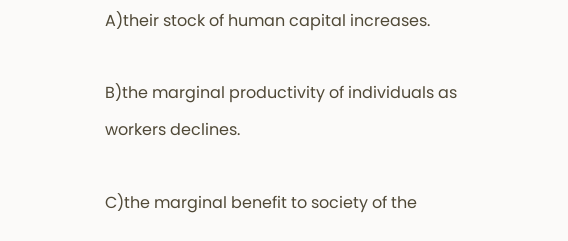A)their stock of human capital increases.

B)the marginal productivity of individuals as workers declines.

C)the marginal benefit to society of the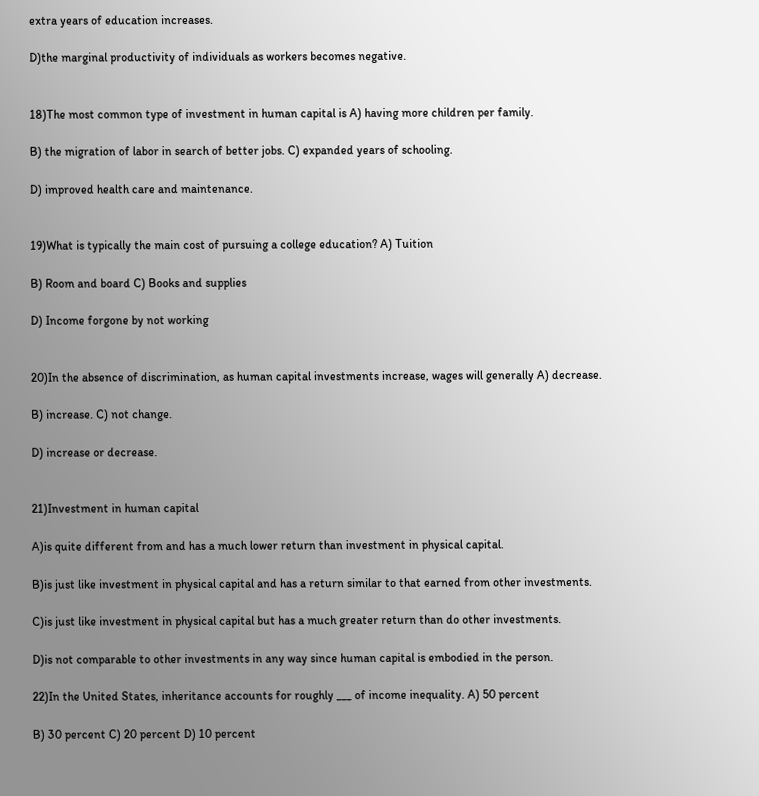extra years of education increases.

D)the marginal productivity of individuals as workers becomes negative.


18)The most common type of investment in human capital is A) having more children per family.

B) the migration of labor in search of better jobs. C) expanded years of schooling.

D) improved health care and maintenance.


19)What is typically the main cost of pursuing a college education? A) Tuition

B) Room and board C) Books and supplies

D) Income forgone by not working


20)In the absence of discrimination, as human capital investments increase, wages will generally A) decrease.

B) increase. C) not change.

D) increase or decrease.


21)Investment in human capital

A)is quite different from and has a much lower return than investment in physical capital.

B)is just like investment in physical capital and has a return similar to that earned from other investments.

C)is just like investment in physical capital but has a much greater return than do other investments.

D)is not comparable to other investments in any way since human capital is embodied in the person.

22)In the United States, inheritance accounts for roughly ___ of income inequality. A) 50 percent

B) 30 percent C) 20 percent D) 10 percent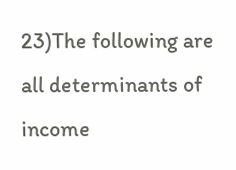23)The following are all determinants of income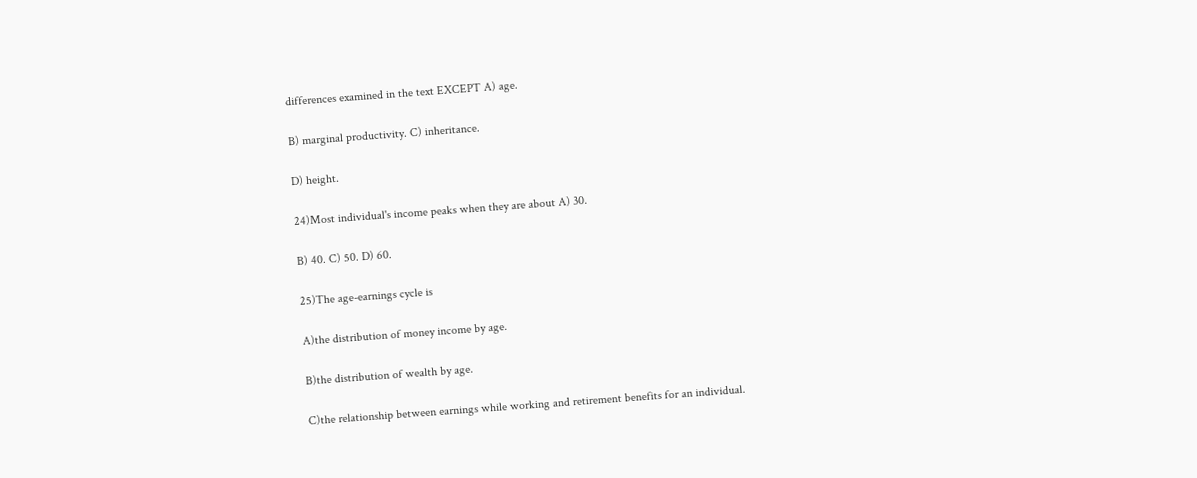differences examined in the text EXCEPT A) age.

B) marginal productivity. C) inheritance.

D) height.

24)Most individual's income peaks when they are about A) 30.

B) 40. C) 50. D) 60.

25)The age-earnings cycle is

A)the distribution of money income by age.

B)the distribution of wealth by age.

C)the relationship between earnings while working and retirement benefits for an individual.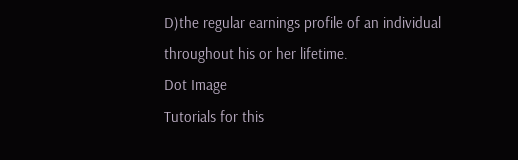D)the regular earnings profile of an individual throughout his or her lifetime.
Dot Image
Tutorials for this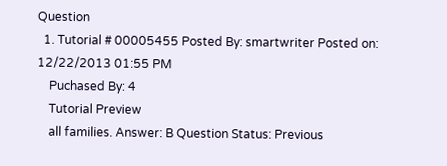Question
  1. Tutorial # 00005455 Posted By: smartwriter Posted on: 12/22/2013 01:55 PM
    Puchased By: 4
    Tutorial Preview
    all families. Answer: B Question Status: Previous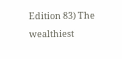Edition 83) The wealthiest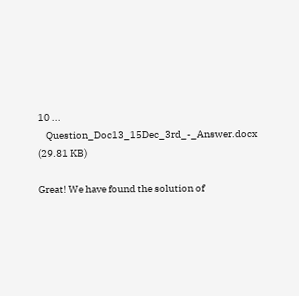10 ...
    Question_Doc13_15Dec_3rd_-_Answer.docx (29.81 KB)

Great! We have found the solution of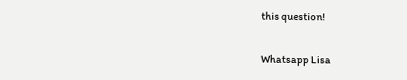this question!

Whatsapp Lisa